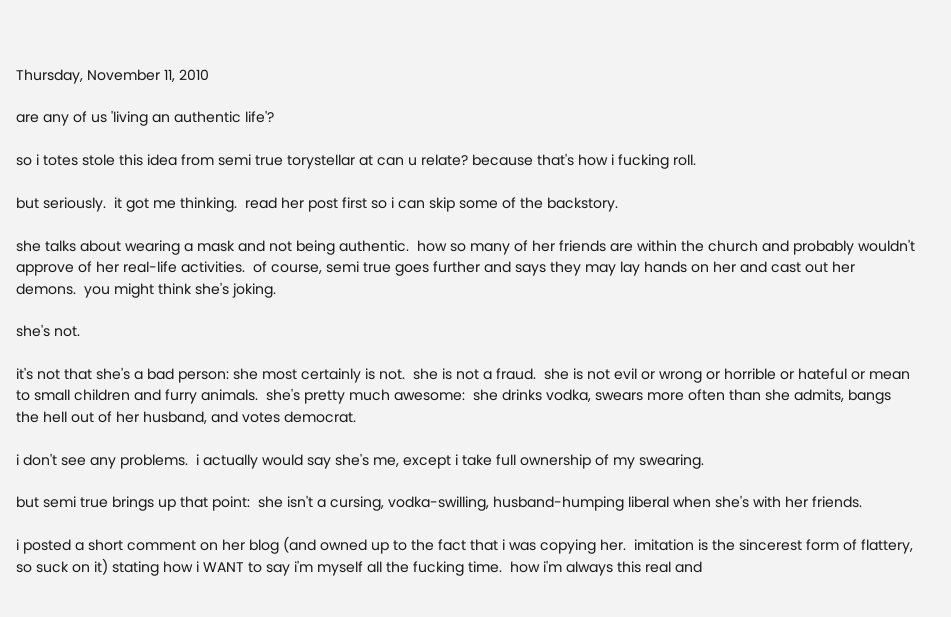Thursday, November 11, 2010

are any of us 'living an authentic life'?

so i totes stole this idea from semi true torystellar at can u relate? because that's how i fucking roll.

but seriously.  it got me thinking.  read her post first so i can skip some of the backstory.

she talks about wearing a mask and not being authentic.  how so many of her friends are within the church and probably wouldn't approve of her real-life activities.  of course, semi true goes further and says they may lay hands on her and cast out her demons.  you might think she's joking.

she's not.

it's not that she's a bad person: she most certainly is not.  she is not a fraud.  she is not evil or wrong or horrible or hateful or mean to small children and furry animals.  she's pretty much awesome:  she drinks vodka, swears more often than she admits, bangs the hell out of her husband, and votes democrat.

i don't see any problems.  i actually would say she's me, except i take full ownership of my swearing.

but semi true brings up that point:  she isn't a cursing, vodka-swilling, husband-humping liberal when she's with her friends.

i posted a short comment on her blog (and owned up to the fact that i was copying her.  imitation is the sincerest form of flattery, so suck on it) stating how i WANT to say i'm myself all the fucking time.  how i'm always this real and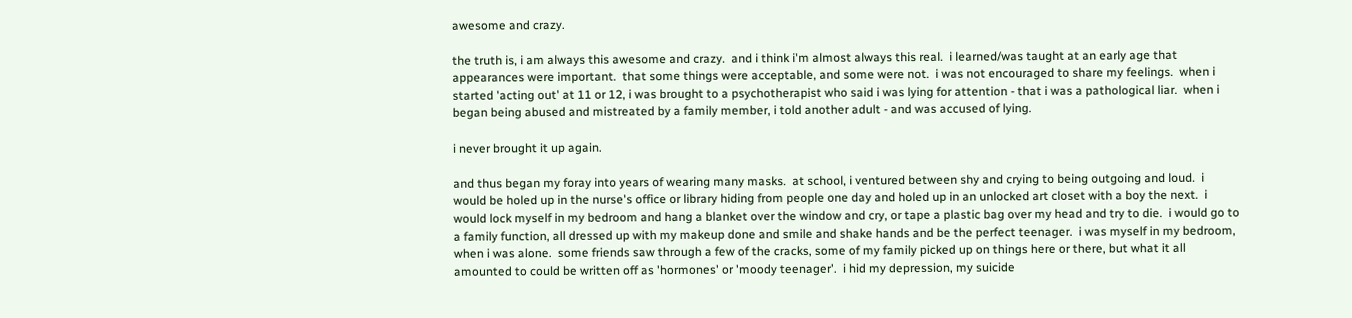awesome and crazy.

the truth is, i am always this awesome and crazy.  and i think i'm almost always this real.  i learned/was taught at an early age that appearances were important.  that some things were acceptable, and some were not.  i was not encouraged to share my feelings.  when i started 'acting out' at 11 or 12, i was brought to a psychotherapist who said i was lying for attention - that i was a pathological liar.  when i began being abused and mistreated by a family member, i told another adult - and was accused of lying.

i never brought it up again.

and thus began my foray into years of wearing many masks.  at school, i ventured between shy and crying to being outgoing and loud.  i would be holed up in the nurse's office or library hiding from people one day and holed up in an unlocked art closet with a boy the next.  i would lock myself in my bedroom and hang a blanket over the window and cry, or tape a plastic bag over my head and try to die.  i would go to a family function, all dressed up with my makeup done and smile and shake hands and be the perfect teenager.  i was myself in my bedroom, when i was alone.  some friends saw through a few of the cracks, some of my family picked up on things here or there, but what it all amounted to could be written off as 'hormones' or 'moody teenager'.  i hid my depression, my suicide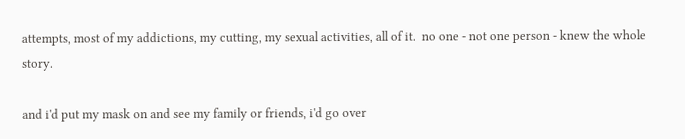attempts, most of my addictions, my cutting, my sexual activities, all of it.  no one - not one person - knew the whole story.

and i'd put my mask on and see my family or friends, i'd go over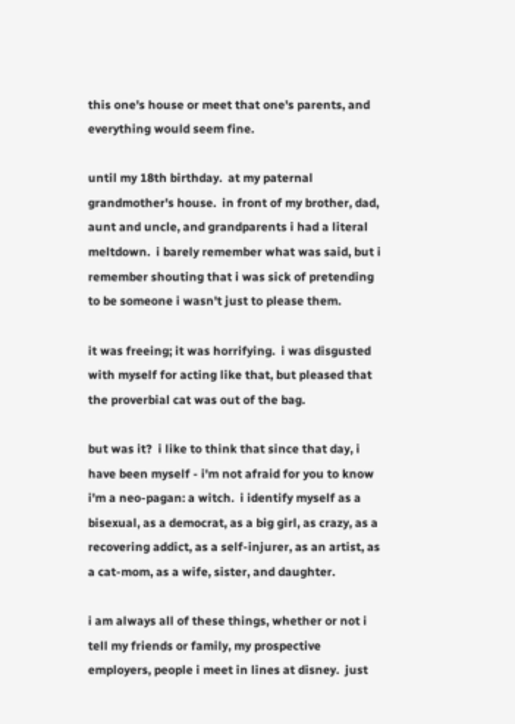this one's house or meet that one's parents, and everything would seem fine.

until my 18th birthday.  at my paternal grandmother's house.  in front of my brother, dad, aunt and uncle, and grandparents i had a literal meltdown.  i barely remember what was said, but i remember shouting that i was sick of pretending to be someone i wasn't just to please them.

it was freeing; it was horrifying.  i was disgusted with myself for acting like that, but pleased that the proverbial cat was out of the bag.

but was it?  i like to think that since that day, i have been myself - i'm not afraid for you to know i'm a neo-pagan: a witch.  i identify myself as a bisexual, as a democrat, as a big girl, as crazy, as a recovering addict, as a self-injurer, as an artist, as a cat-mom, as a wife, sister, and daughter.

i am always all of these things, whether or not i tell my friends or family, my prospective employers, people i meet in lines at disney.  just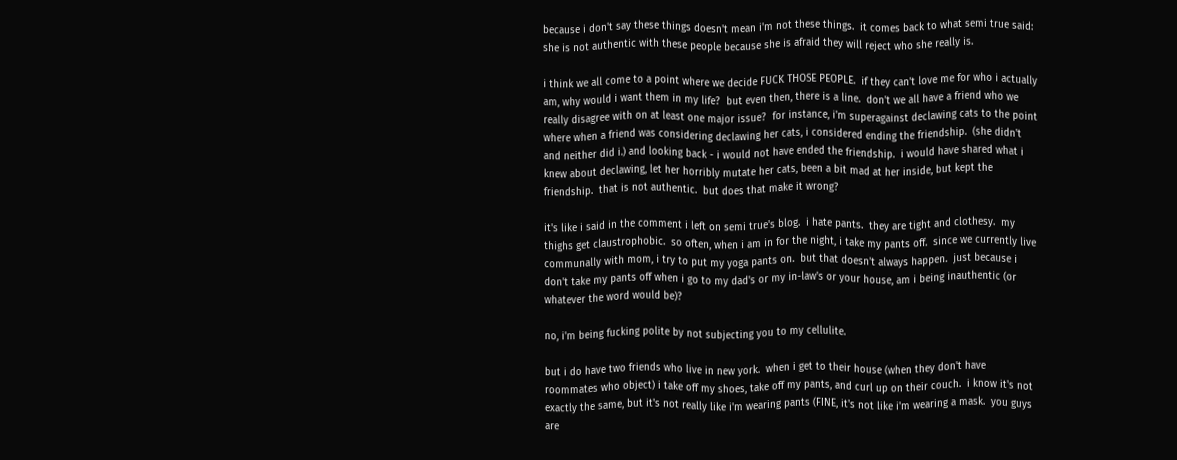because i don't say these things doesn't mean i'm not these things.  it comes back to what semi true said: she is not authentic with these people because she is afraid they will reject who she really is.

i think we all come to a point where we decide FUCK THOSE PEOPLE.  if they can't love me for who i actually am, why would i want them in my life?  but even then, there is a line.  don't we all have a friend who we really disagree with on at least one major issue?  for instance, i'm superagainst declawing cats to the point where when a friend was considering declawing her cats, i considered ending the friendship.  (she didn't and neither did i.) and looking back - i would not have ended the friendship.  i would have shared what i knew about declawing, let her horribly mutate her cats, been a bit mad at her inside, but kept the friendship.  that is not authentic.  but does that make it wrong?

it's like i said in the comment i left on semi true's blog.  i hate pants.  they are tight and clothesy.  my thighs get claustrophobic.  so often, when i am in for the night, i take my pants off.  since we currently live communally with mom, i try to put my yoga pants on.  but that doesn't always happen.  just because i don't take my pants off when i go to my dad's or my in-law's or your house, am i being inauthentic (or whatever the word would be)?

no, i'm being fucking polite by not subjecting you to my cellulite.

but i do have two friends who live in new york.  when i get to their house (when they don't have roommates who object) i take off my shoes, take off my pants, and curl up on their couch.  i know it's not exactly the same, but it's not really like i'm wearing pants (FINE, it's not like i'm wearing a mask.  you guys are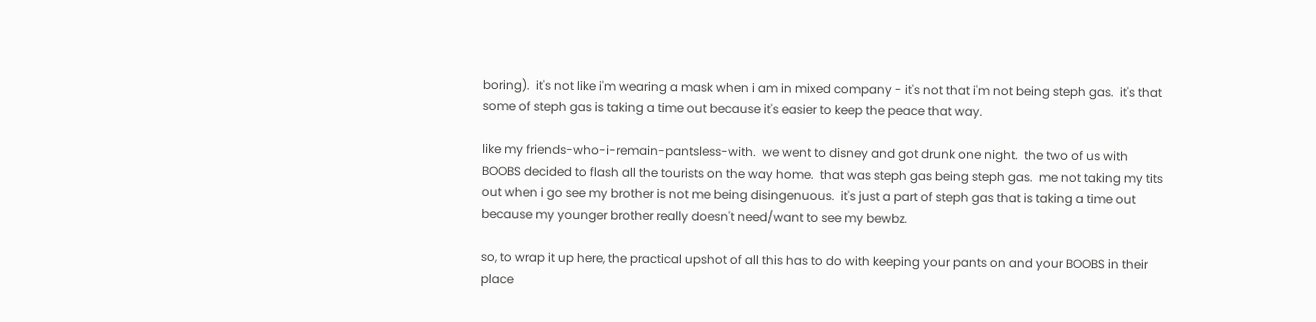boring).  it's not like i'm wearing a mask when i am in mixed company - it's not that i'm not being steph gas.  it's that some of steph gas is taking a time out because it's easier to keep the peace that way.

like my friends-who-i-remain-pantsless-with.  we went to disney and got drunk one night.  the two of us with BOOBS decided to flash all the tourists on the way home.  that was steph gas being steph gas.  me not taking my tits out when i go see my brother is not me being disingenuous.  it's just a part of steph gas that is taking a time out because my younger brother really doesn't need/want to see my bewbz.

so, to wrap it up here, the practical upshot of all this has to do with keeping your pants on and your BOOBS in their place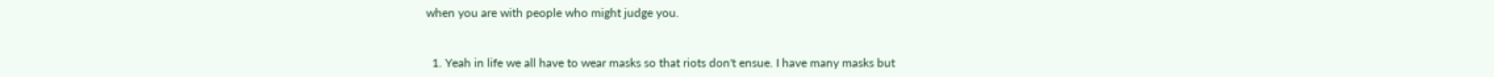when you are with people who might judge you.


  1. Yeah in life we all have to wear masks so that riots don't ensue. I have many masks but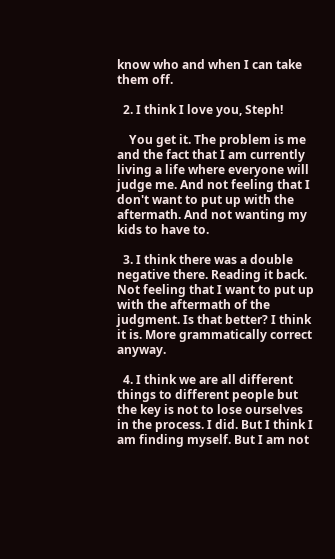know who and when I can take them off.

  2. I think I love you, Steph!

    You get it. The problem is me and the fact that I am currently living a life where everyone will judge me. And not feeling that I don't want to put up with the aftermath. And not wanting my kids to have to.

  3. I think there was a double negative there. Reading it back. Not feeling that I want to put up with the aftermath of the judgment. Is that better? I think it is. More grammatically correct anyway.

  4. I think we are all different things to different people but the key is not to lose ourselves in the process. I did. But I think I am finding myself. But I am not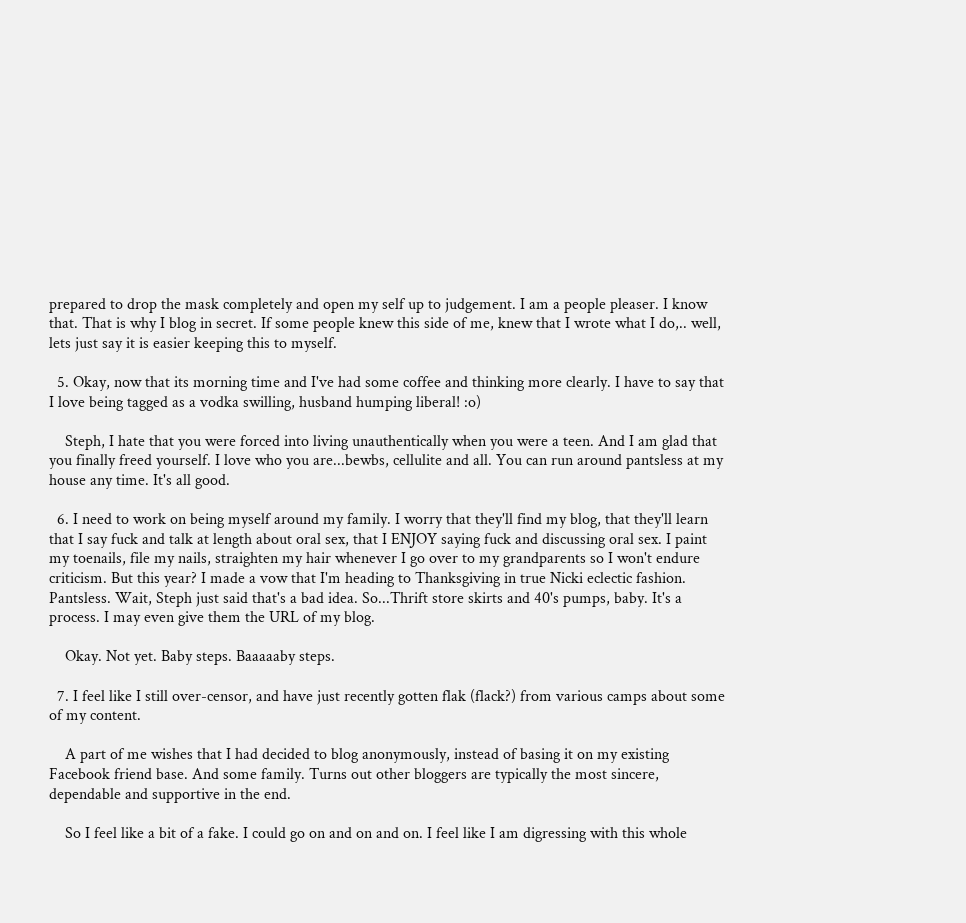prepared to drop the mask completely and open my self up to judgement. I am a people pleaser. I know that. That is why I blog in secret. If some people knew this side of me, knew that I wrote what I do,.. well, lets just say it is easier keeping this to myself.

  5. Okay, now that its morning time and I've had some coffee and thinking more clearly. I have to say that I love being tagged as a vodka swilling, husband humping liberal! :o)

    Steph, I hate that you were forced into living unauthentically when you were a teen. And I am glad that you finally freed yourself. I love who you are...bewbs, cellulite and all. You can run around pantsless at my house any time. It's all good.

  6. I need to work on being myself around my family. I worry that they'll find my blog, that they'll learn that I say fuck and talk at length about oral sex, that I ENJOY saying fuck and discussing oral sex. I paint my toenails, file my nails, straighten my hair whenever I go over to my grandparents so I won't endure criticism. But this year? I made a vow that I'm heading to Thanksgiving in true Nicki eclectic fashion. Pantsless. Wait, Steph just said that's a bad idea. So...Thrift store skirts and 40's pumps, baby. It's a process. I may even give them the URL of my blog.

    Okay. Not yet. Baby steps. Baaaaaby steps.

  7. I feel like I still over-censor, and have just recently gotten flak (flack?) from various camps about some of my content.

    A part of me wishes that I had decided to blog anonymously, instead of basing it on my existing Facebook friend base. And some family. Turns out other bloggers are typically the most sincere, dependable and supportive in the end.

    So I feel like a bit of a fake. I could go on and on and on. I feel like I am digressing with this whole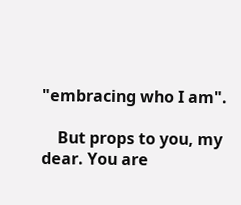"embracing who I am".

    But props to you, my dear. You are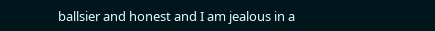ballsier and honest and I am jealous in a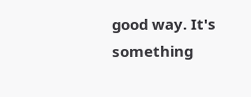good way. It's something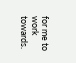for me to work towards.